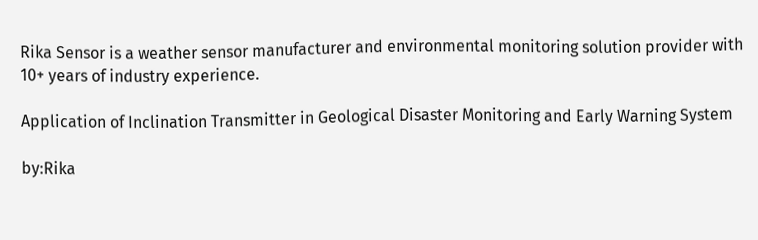Rika Sensor is a weather sensor manufacturer and environmental monitoring solution provider with 10+ years of industry experience.

Application of Inclination Transmitter in Geological Disaster Monitoring and Early Warning System

by:Rika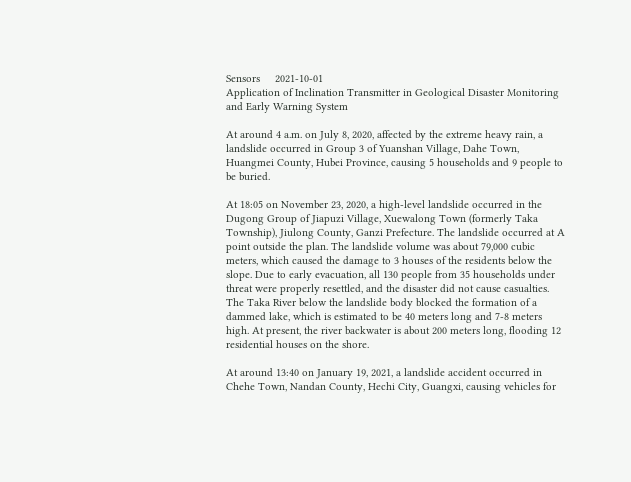Sensors     2021-10-01
Application of Inclination Transmitter in Geological Disaster Monitoring and Early Warning System

At around 4 a.m. on July 8, 2020, affected by the extreme heavy rain, a landslide occurred in Group 3 of Yuanshan Village, Dahe Town, Huangmei County, Hubei Province, causing 5 households and 9 people to be buried.

At 18:05 on November 23, 2020, a high-level landslide occurred in the Dugong Group of Jiapuzi Village, Xuewalong Town (formerly Taka Township), Jiulong County, Ganzi Prefecture. The landslide occurred at A point outside the plan. The landslide volume was about 79,000 cubic meters, which caused the damage to 3 houses of the residents below the slope. Due to early evacuation, all 130 people from 35 households under threat were properly resettled, and the disaster did not cause casualties. The Taka River below the landslide body blocked the formation of a dammed lake, which is estimated to be 40 meters long and 7-8 meters high. At present, the river backwater is about 200 meters long, flooding 12 residential houses on the shore.

At around 13:40 on January 19, 2021, a landslide accident occurred in Chehe Town, Nandan County, Hechi City, Guangxi, causing vehicles for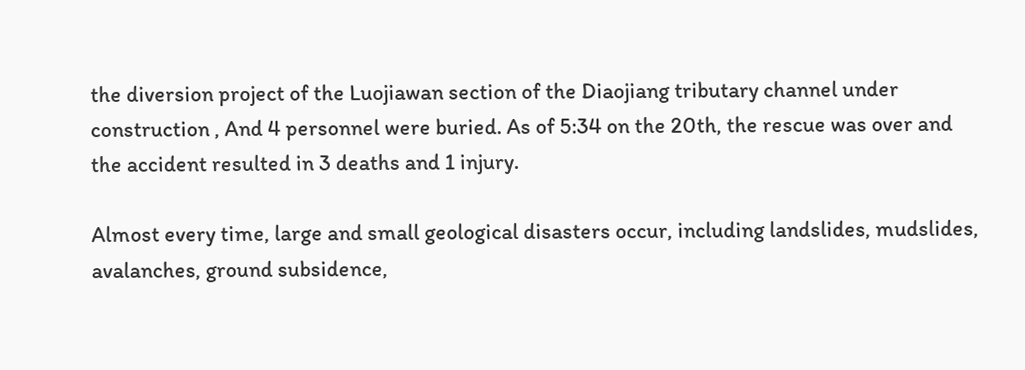the diversion project of the Luojiawan section of the Diaojiang tributary channel under construction , And 4 personnel were buried. As of 5:34 on the 20th, the rescue was over and the accident resulted in 3 deaths and 1 injury.

Almost every time, large and small geological disasters occur, including landslides, mudslides, avalanches, ground subsidence,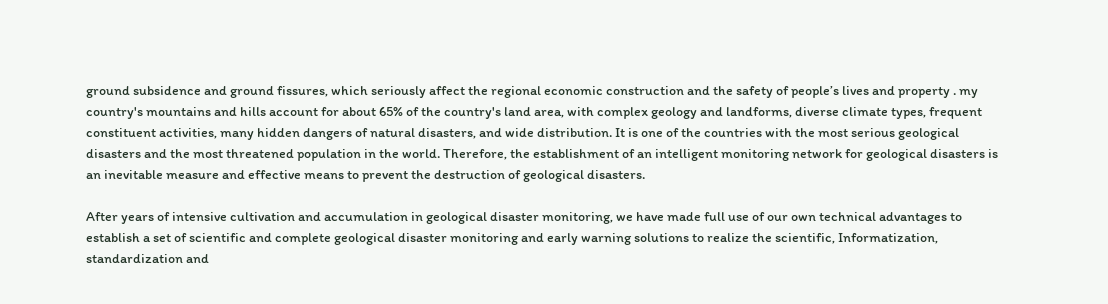ground subsidence and ground fissures, which seriously affect the regional economic construction and the safety of people’s lives and property . my country's mountains and hills account for about 65% of the country's land area, with complex geology and landforms, diverse climate types, frequent constituent activities, many hidden dangers of natural disasters, and wide distribution. It is one of the countries with the most serious geological disasters and the most threatened population in the world. Therefore, the establishment of an intelligent monitoring network for geological disasters is an inevitable measure and effective means to prevent the destruction of geological disasters.

After years of intensive cultivation and accumulation in geological disaster monitoring, we have made full use of our own technical advantages to establish a set of scientific and complete geological disaster monitoring and early warning solutions to realize the scientific, Informatization, standardization and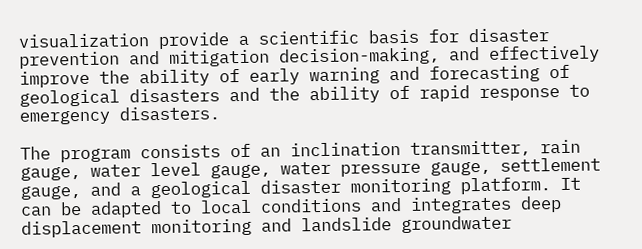visualization provide a scientific basis for disaster prevention and mitigation decision-making, and effectively improve the ability of early warning and forecasting of geological disasters and the ability of rapid response to emergency disasters.

The program consists of an inclination transmitter, rain gauge, water level gauge, water pressure gauge, settlement gauge, and a geological disaster monitoring platform. It can be adapted to local conditions and integrates deep displacement monitoring and landslide groundwater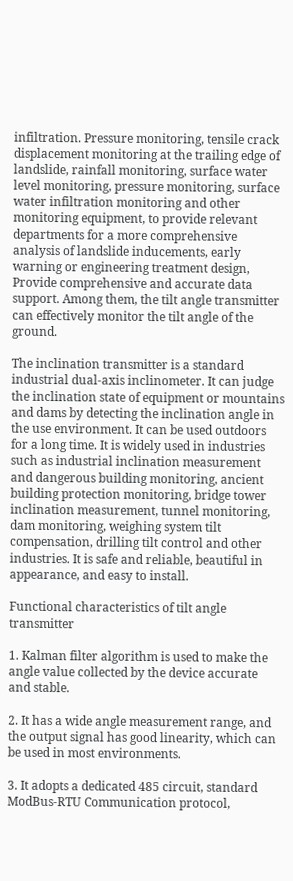infiltration. Pressure monitoring, tensile crack displacement monitoring at the trailing edge of landslide, rainfall monitoring, surface water level monitoring, pressure monitoring, surface water infiltration monitoring and other monitoring equipment, to provide relevant departments for a more comprehensive analysis of landslide inducements, early warning or engineering treatment design, Provide comprehensive and accurate data support. Among them, the tilt angle transmitter can effectively monitor the tilt angle of the ground.

The inclination transmitter is a standard industrial dual-axis inclinometer. It can judge the inclination state of equipment or mountains and dams by detecting the inclination angle in the use environment. It can be used outdoors for a long time. It is widely used in industries such as industrial inclination measurement and dangerous building monitoring, ancient building protection monitoring, bridge tower inclination measurement, tunnel monitoring, dam monitoring, weighing system tilt compensation, drilling tilt control and other industries. It is safe and reliable, beautiful in appearance, and easy to install.

Functional characteristics of tilt angle transmitter

1. Kalman filter algorithm is used to make the angle value collected by the device accurate and stable.

2. It has a wide angle measurement range, and the output signal has good linearity, which can be used in most environments.

3. It adopts a dedicated 485 circuit, standard ModBus-RTU Communication protocol,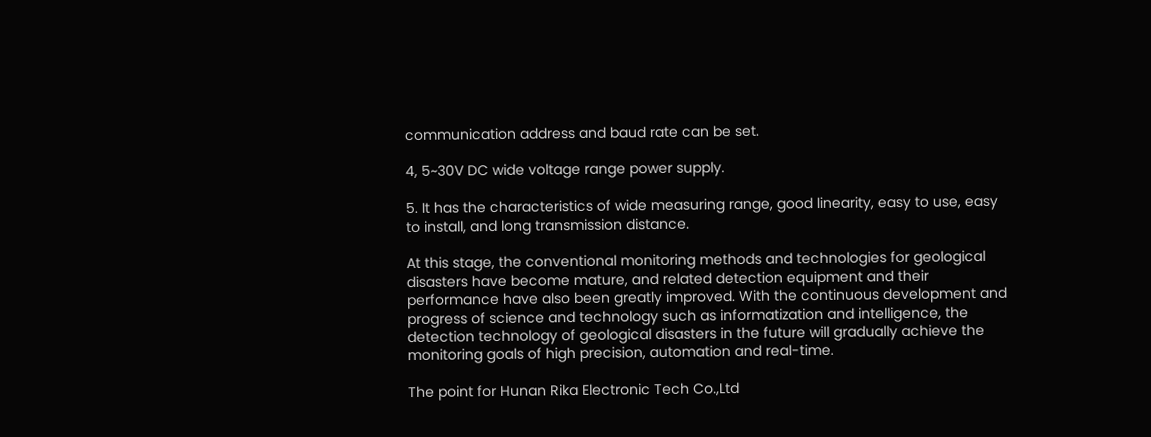communication address and baud rate can be set.

4, 5~30V DC wide voltage range power supply.

5. It has the characteristics of wide measuring range, good linearity, easy to use, easy to install, and long transmission distance.

At this stage, the conventional monitoring methods and technologies for geological disasters have become mature, and related detection equipment and their performance have also been greatly improved. With the continuous development and progress of science and technology such as informatization and intelligence, the detection technology of geological disasters in the future will gradually achieve the monitoring goals of high precision, automation and real-time.

The point for Hunan Rika Electronic Tech Co.,Ltd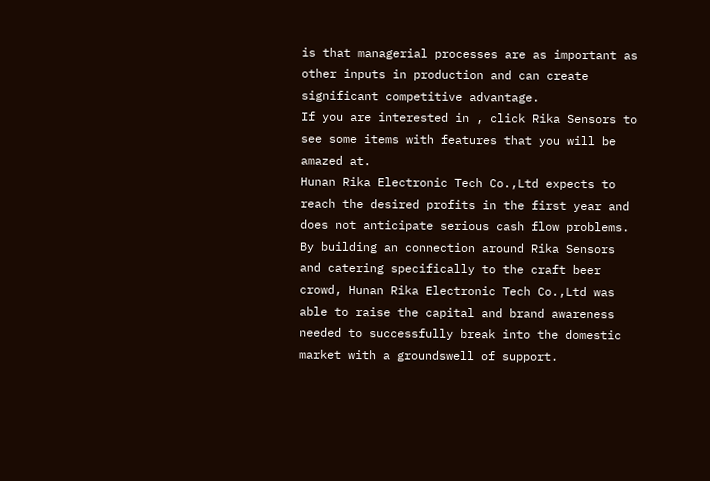is that managerial processes are as important as other inputs in production and can create significant competitive advantage.
If you are interested in , click Rika Sensors to see some items with features that you will be amazed at.
Hunan Rika Electronic Tech Co.,Ltd expects to reach the desired profits in the first year and does not anticipate serious cash flow problems.
By building an connection around Rika Sensors and catering specifically to the craft beer crowd, Hunan Rika Electronic Tech Co.,Ltd was able to raise the capital and brand awareness needed to successfully break into the domestic market with a groundswell of support.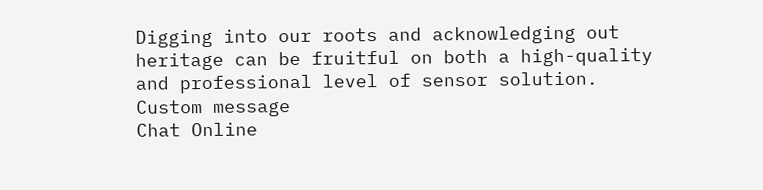Digging into our roots and acknowledging out heritage can be fruitful on both a high-quality and professional level of sensor solution.
Custom message
Chat Online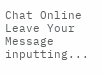Chat Online
Leave Your Message inputting...